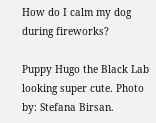How do I calm my dog during fireworks?

Puppy Hugo the Black Lab looking super cute. Photo by: Stefana Birsan.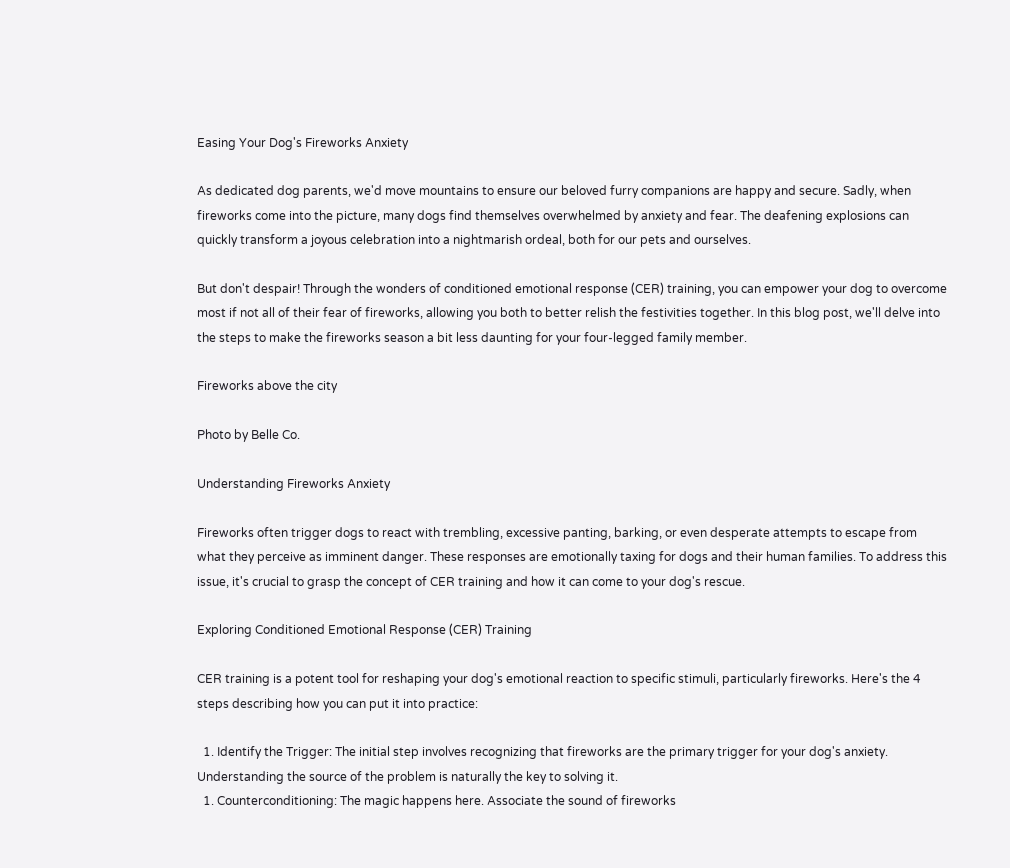Easing Your Dog's Fireworks Anxiety

As dedicated dog parents, we'd move mountains to ensure our beloved furry companions are happy and secure. Sadly, when fireworks come into the picture, many dogs find themselves overwhelmed by anxiety and fear. The deafening explosions can quickly transform a joyous celebration into a nightmarish ordeal, both for our pets and ourselves.

But don't despair! Through the wonders of conditioned emotional response (CER) training, you can empower your dog to overcome most if not all of their fear of fireworks, allowing you both to better relish the festivities together. In this blog post, we'll delve into the steps to make the fireworks season a bit less daunting for your four-legged family member.

Fireworks above the city

Photo by Belle Co.

Understanding Fireworks Anxiety

Fireworks often trigger dogs to react with trembling, excessive panting, barking, or even desperate attempts to escape from what they perceive as imminent danger. These responses are emotionally taxing for dogs and their human families. To address this issue, it's crucial to grasp the concept of CER training and how it can come to your dog's rescue.

Exploring Conditioned Emotional Response (CER) Training

CER training is a potent tool for reshaping your dog's emotional reaction to specific stimuli, particularly fireworks. Here's the 4 steps describing how you can put it into practice:

  1. Identify the Trigger: The initial step involves recognizing that fireworks are the primary trigger for your dog's anxiety. Understanding the source of the problem is naturally the key to solving it.
  1. Counterconditioning: The magic happens here. Associate the sound of fireworks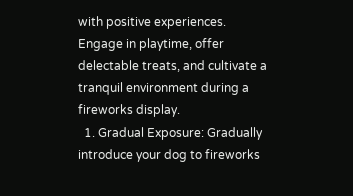with positive experiences. Engage in playtime, offer delectable treats, and cultivate a tranquil environment during a fireworks display.
  1. Gradual Exposure: Gradually introduce your dog to fireworks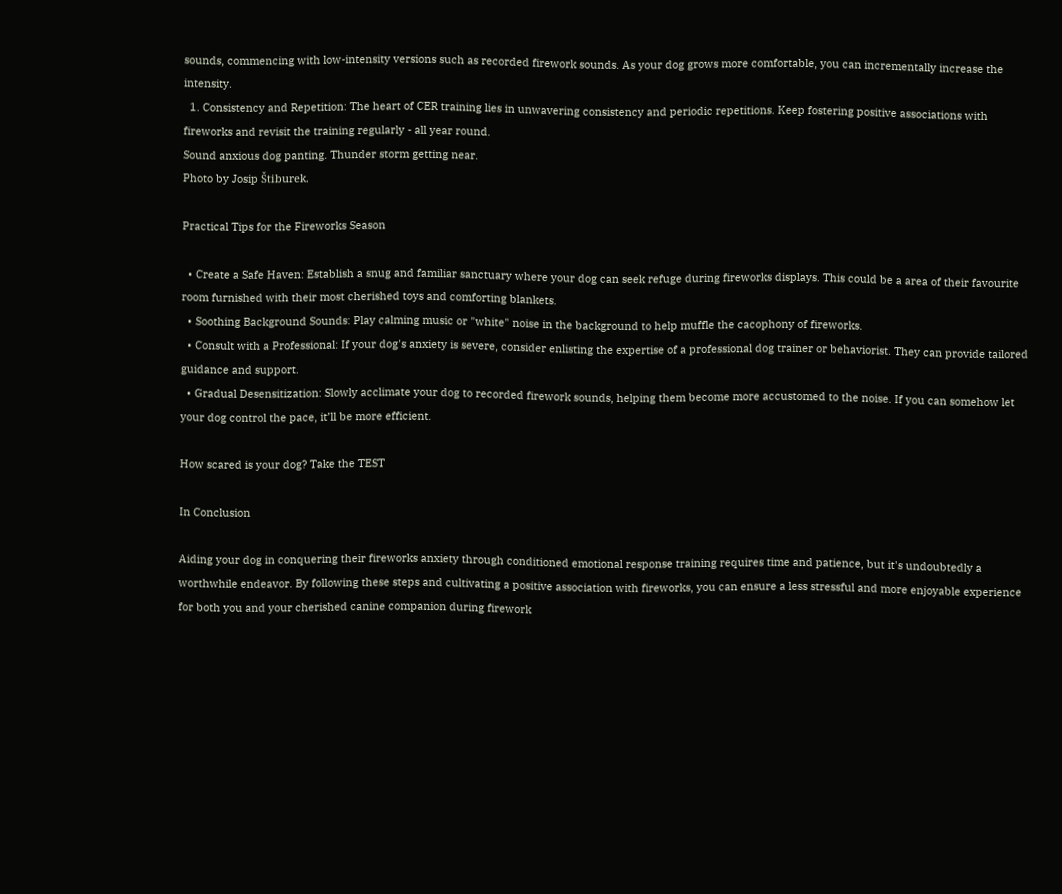sounds, commencing with low-intensity versions such as recorded firework sounds. As your dog grows more comfortable, you can incrementally increase the intensity.
  1. Consistency and Repetition: The heart of CER training lies in unwavering consistency and periodic repetitions. Keep fostering positive associations with fireworks and revisit the training regularly - all year round.
Sound anxious dog panting. Thunder storm getting near.
Photo by Josip Štiburek.

Practical Tips for the Fireworks Season

  • Create a Safe Haven: Establish a snug and familiar sanctuary where your dog can seek refuge during fireworks displays. This could be a area of their favourite room furnished with their most cherished toys and comforting blankets.
  • Soothing Background Sounds: Play calming music or "white" noise in the background to help muffle the cacophony of fireworks.
  • Consult with a Professional: If your dog's anxiety is severe, consider enlisting the expertise of a professional dog trainer or behaviorist. They can provide tailored guidance and support.
  • Gradual Desensitization: Slowly acclimate your dog to recorded firework sounds, helping them become more accustomed to the noise. If you can somehow let your dog control the pace, it’ll be more efficient.

How scared is your dog? Take the TEST

In Conclusion

Aiding your dog in conquering their fireworks anxiety through conditioned emotional response training requires time and patience, but it's undoubtedly a worthwhile endeavor. By following these steps and cultivating a positive association with fireworks, you can ensure a less stressful and more enjoyable experience for both you and your cherished canine companion during firework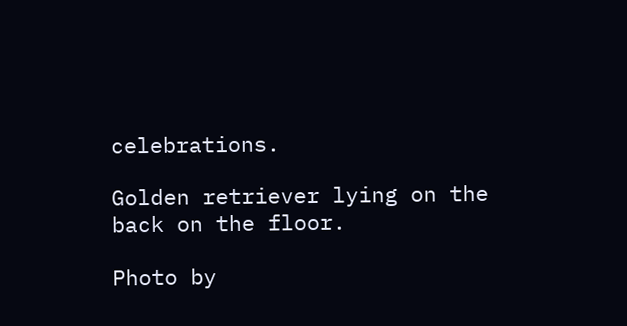celebrations.

Golden retriever lying on the back on the floor.

Photo by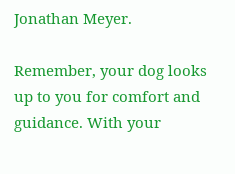Jonathan Meyer.

Remember, your dog looks up to you for comfort and guidance. With your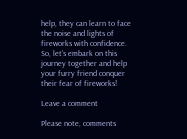help, they can learn to face the noise and lights of fireworks with confidence. So, let's embark on this journey together and help your furry friend conquer their fear of fireworks!

Leave a comment

Please note, comments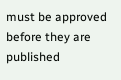must be approved before they are published